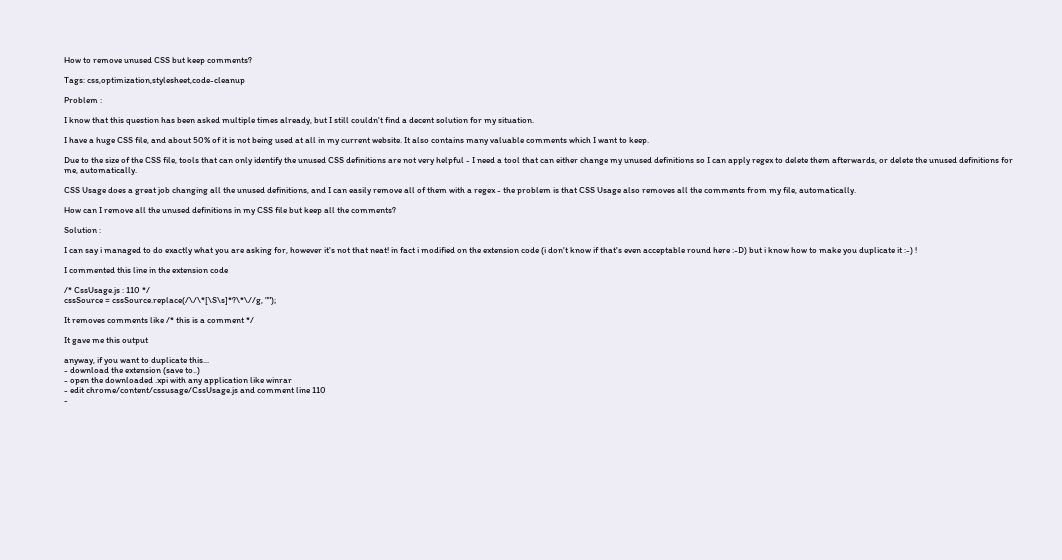How to remove unused CSS but keep comments?

Tags: css,optimization,stylesheet,code-cleanup

Problem :

I know that this question has been asked multiple times already, but I still couldn't find a decent solution for my situation.

I have a huge CSS file, and about 50% of it is not being used at all in my current website. It also contains many valuable comments which I want to keep.

Due to the size of the CSS file, tools that can only identify the unused CSS definitions are not very helpful - I need a tool that can either change my unused definitions so I can apply regex to delete them afterwards, or delete the unused definitions for me, automatically.

CSS Usage does a great job changing all the unused definitions, and I can easily remove all of them with a regex - the problem is that CSS Usage also removes all the comments from my file, automatically.

How can I remove all the unused definitions in my CSS file but keep all the comments?

Solution :

I can say i managed to do exactly what you are asking for, however it's not that neat! in fact i modified on the extension code (i don't know if that's even acceptable round here :-D) but i know how to make you duplicate it :-) !

I commented this line in the extension code

/* CssUsage.js : 110 */
cssSource = cssSource.replace(/\/\*[\S\s]*?\*\//g, "");

It removes comments like /* this is a comment */

It gave me this output

anyway, if you want to duplicate this...
- download the extension (save to..)
- open the downloaded .xpi with any application like winrar
- edit chrome/content/cssusage/CssUsage.js and comment line 110
-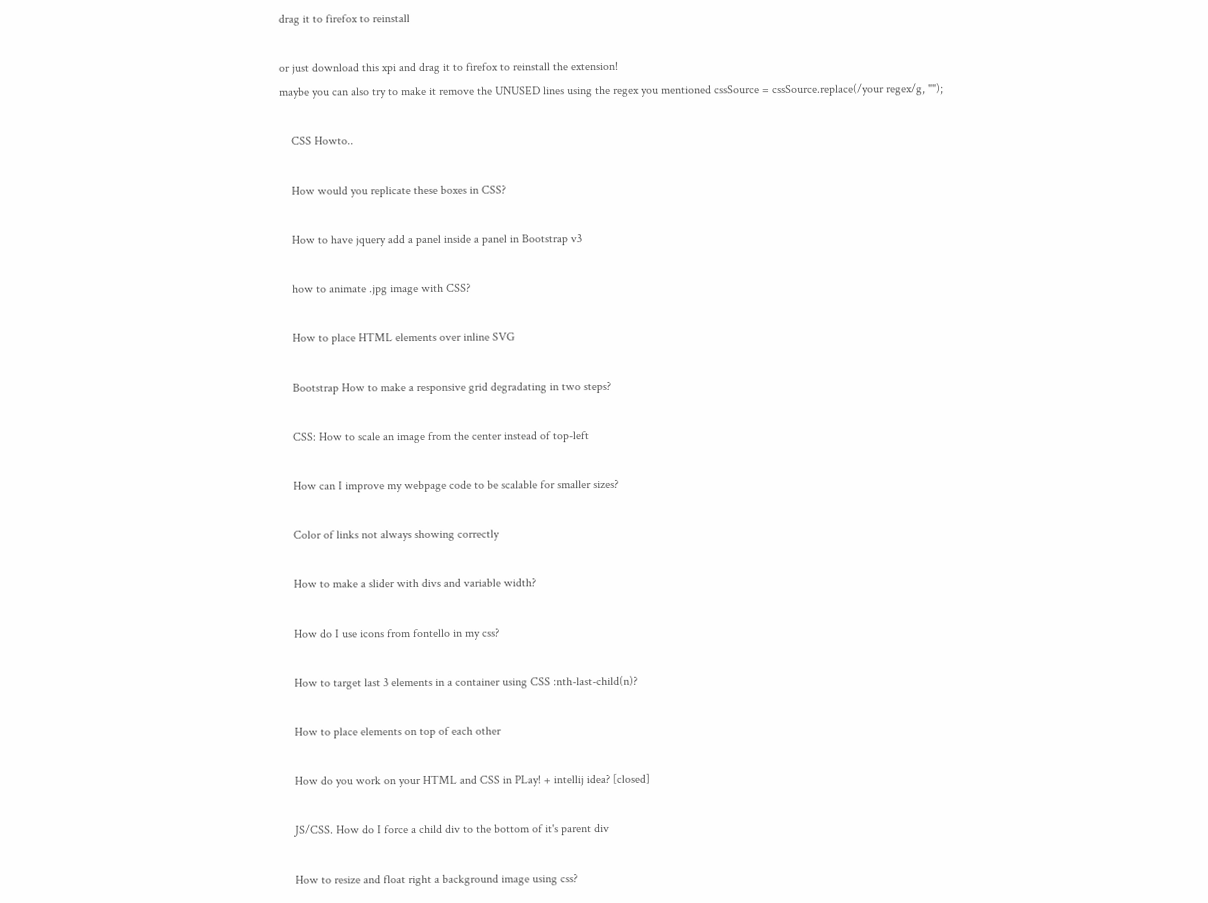drag it to firefox to reinstall

or just download this xpi and drag it to firefox to reinstall the extension!
maybe you can also try to make it remove the UNUSED lines using the regex you mentioned cssSource = cssSource.replace(/your regex/g, "");

    CSS Howto..

    How would you replicate these boxes in CSS?

    How to have jquery add a panel inside a panel in Bootstrap v3

    how to animate .jpg image with CSS?

    How to place HTML elements over inline SVG

    Bootstrap How to make a responsive grid degradating in two steps?

    CSS: How to scale an image from the center instead of top-left

    How can I improve my webpage code to be scalable for smaller sizes?

    Color of links not always showing correctly

    How to make a slider with divs and variable width?

    How do I use icons from fontello in my css?

    How to target last 3 elements in a container using CSS :nth-last-child(n)?

    How to place elements on top of each other

    How do you work on your HTML and CSS in PLay! + intellij idea? [closed]

    JS/CSS. How do I force a child div to the bottom of it's parent div

    How to resize and float right a background image using css?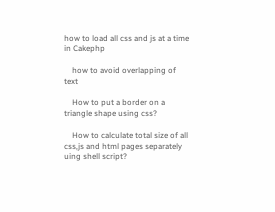how to load all css and js at a time in Cakephp

    how to avoid overlapping of text

    How to put a border on a triangle shape using css?

    How to calculate total size of all css,js and html pages separately uing shell script?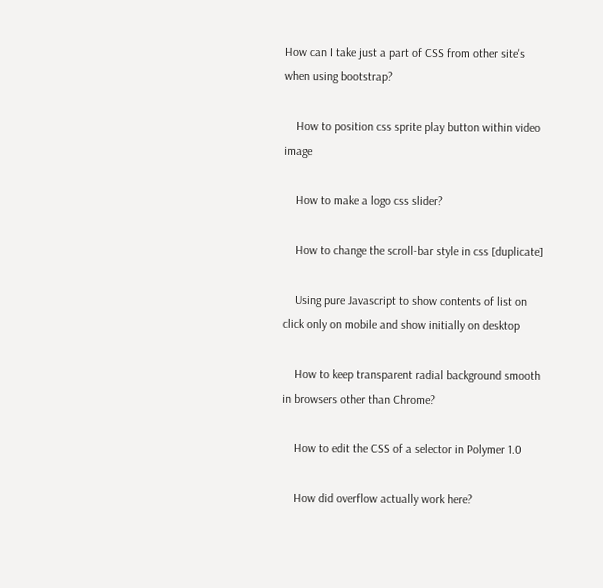How can I take just a part of CSS from other site's when using bootstrap?

    How to position css sprite play button within video image

    How to make a logo css slider?

    How to change the scroll-bar style in css [duplicate]

    Using pure Javascript to show contents of list on click only on mobile and show initially on desktop

    How to keep transparent radial background smooth in browsers other than Chrome?

    How to edit the CSS of a selector in Polymer 1.0

    How did overflow actually work here?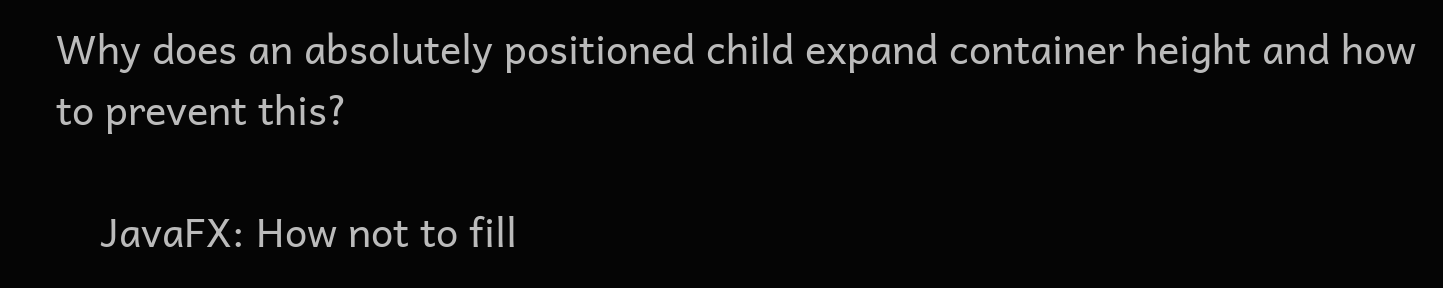Why does an absolutely positioned child expand container height and how to prevent this?

    JavaFX: How not to fill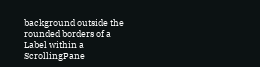background outside the rounded borders of a Label within a ScrollingPane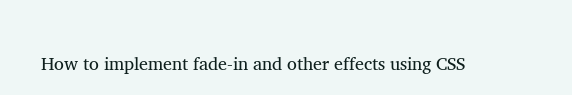How to implement fade-in and other effects using CSS